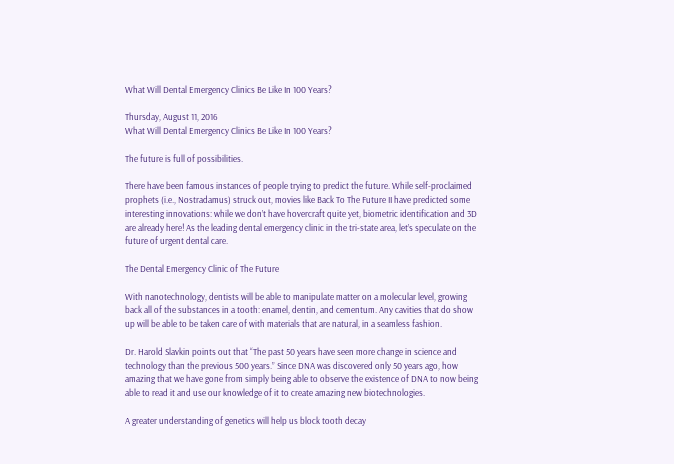What Will Dental Emergency Clinics Be Like In 100 Years?

Thursday, August 11, 2016
What Will Dental Emergency Clinics Be Like In 100 Years?

The future is full of possibilities.

There have been famous instances of people trying to predict the future. While self-proclaimed prophets (i.e., Nostradamus) struck out, movies like Back To The Future II have predicted some interesting innovations: while we don’t have hovercraft quite yet, biometric identification and 3D are already here! As the leading dental emergency clinic in the tri-state area, let’s speculate on the future of urgent dental care.

The Dental Emergency Clinic of The Future

With nanotechnology, dentists will be able to manipulate matter on a molecular level, growing back all of the substances in a tooth: enamel, dentin, and cementum. Any cavities that do show up will be able to be taken care of with materials that are natural, in a seamless fashion.

Dr. Harold Slavkin points out that “The past 50 years have seen more change in science and technology than the previous 500 years.” Since DNA was discovered only 50 years ago, how amazing that we have gone from simply being able to observe the existence of DNA to now being able to read it and use our knowledge of it to create amazing new biotechnologies.

A greater understanding of genetics will help us block tooth decay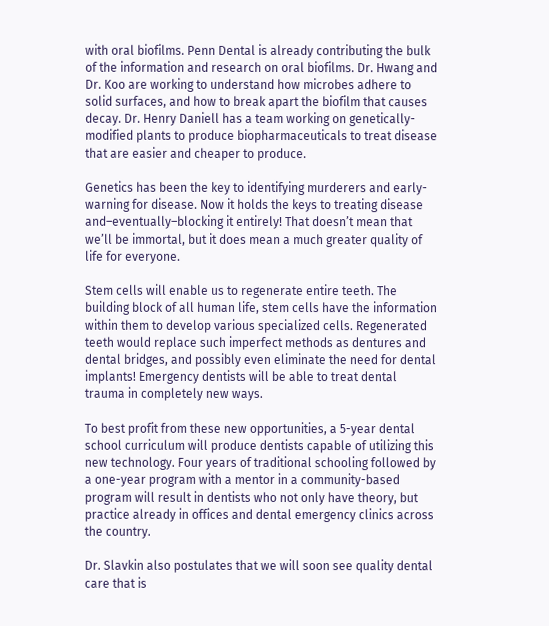with oral biofilms. Penn Dental is already contributing the bulk of the information and research on oral biofilms. Dr. Hwang and Dr. Koo are working to understand how microbes adhere to solid surfaces, and how to break apart the biofilm that causes decay. Dr. Henry Daniell has a team working on genetically-modified plants to produce biopharmaceuticals to treat disease that are easier and cheaper to produce.

Genetics has been the key to identifying murderers and early-warning for disease. Now it holds the keys to treating disease and–eventually–blocking it entirely! That doesn’t mean that we’ll be immortal, but it does mean a much greater quality of life for everyone.

Stem cells will enable us to regenerate entire teeth. The building block of all human life, stem cells have the information within them to develop various specialized cells. Regenerated teeth would replace such imperfect methods as dentures and dental bridges, and possibly even eliminate the need for dental implants! Emergency dentists will be able to treat dental trauma in completely new ways.

To best profit from these new opportunities, a 5-year dental school curriculum will produce dentists capable of utilizing this new technology. Four years of traditional schooling followed by a one-year program with a mentor in a community-based program will result in dentists who not only have theory, but practice already in offices and dental emergency clinics across the country.

Dr. Slavkin also postulates that we will soon see quality dental care that is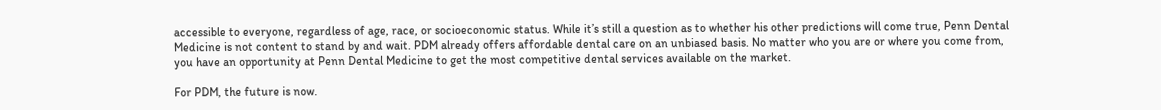accessible to everyone, regardless of age, race, or socioeconomic status. While it’s still a question as to whether his other predictions will come true, Penn Dental Medicine is not content to stand by and wait. PDM already offers affordable dental care on an unbiased basis. No matter who you are or where you come from, you have an opportunity at Penn Dental Medicine to get the most competitive dental services available on the market.

For PDM, the future is now.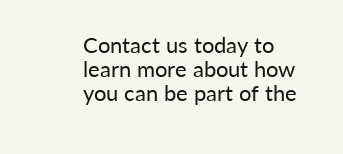Contact us today to learn more about how you can be part of the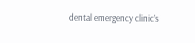dental emergency clinic’s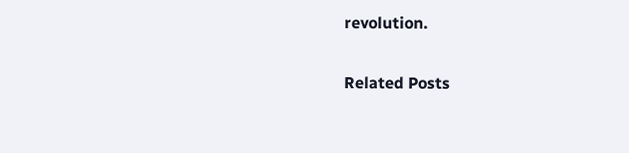revolution.

Related Posts